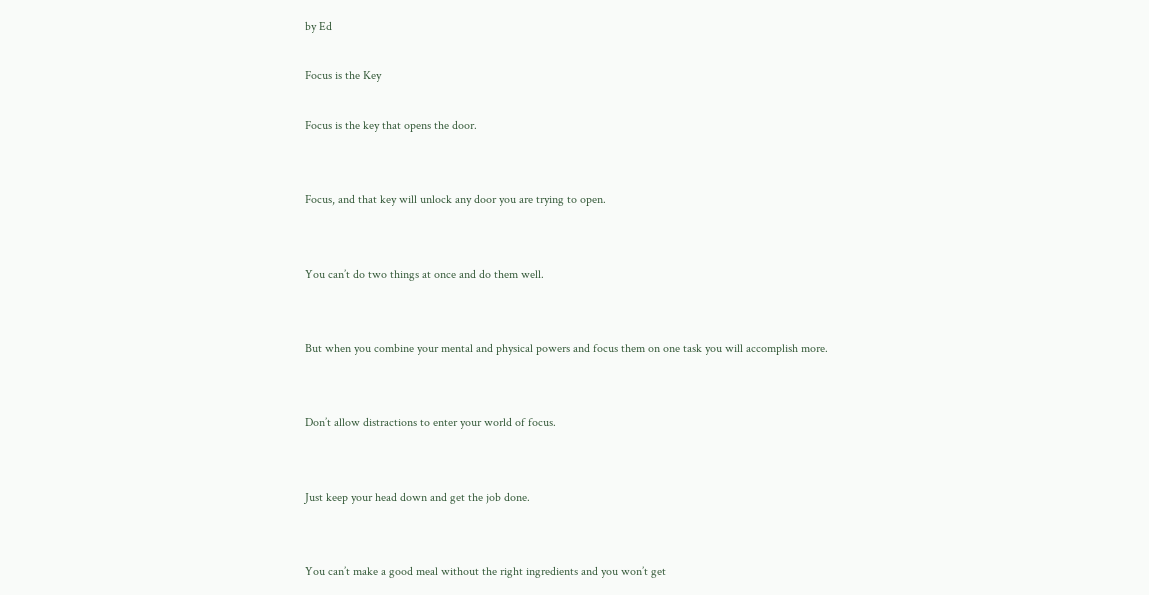by Ed

Focus is the Key

Focus is the key that opens the door.


Focus, and that key will unlock any door you are trying to open.


You can’t do two things at once and do them well.


But when you combine your mental and physical powers and focus them on one task you will accomplish more.


Don’t allow distractions to enter your world of focus.


Just keep your head down and get the job done.


You can’t make a good meal without the right ingredients and you won’t get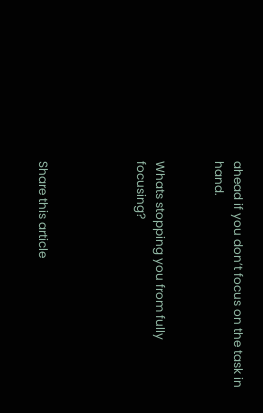ahead if you don’t focus on the task in hand.


Whats stopping you from fully focusing?




Share this article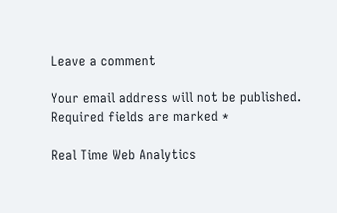Leave a comment

Your email address will not be published. Required fields are marked *

Real Time Web Analytics